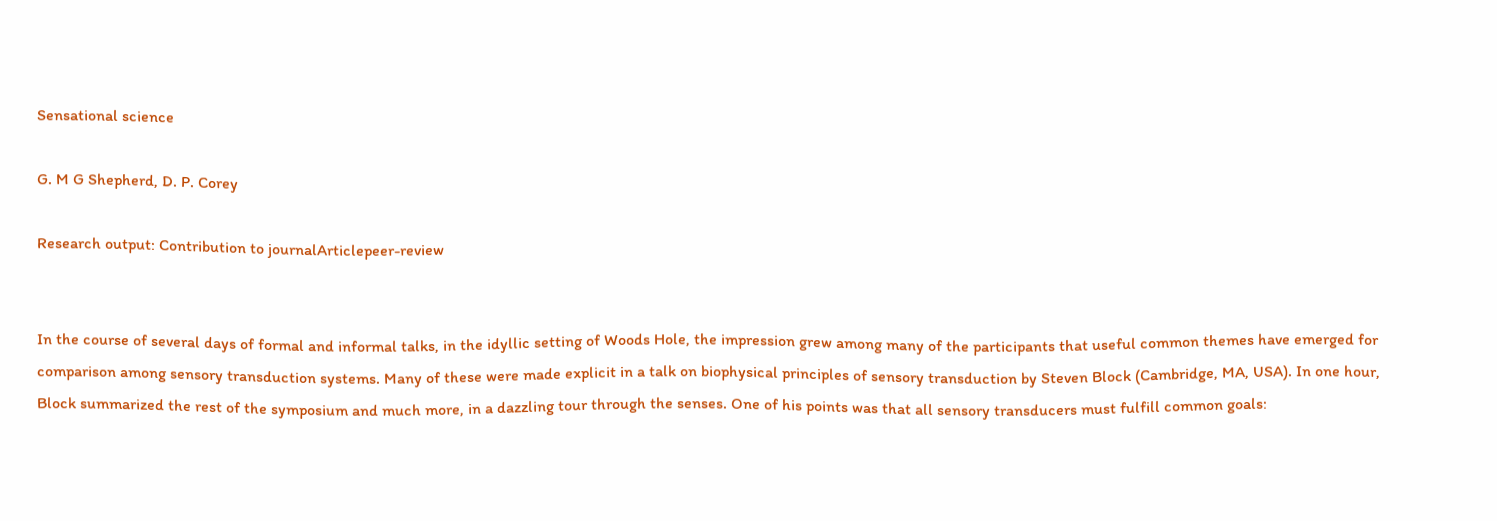Sensational science

G. M G Shepherd, D. P. Corey

Research output: Contribution to journalArticlepeer-review


In the course of several days of formal and informal talks, in the idyllic setting of Woods Hole, the impression grew among many of the participants that useful common themes have emerged for comparison among sensory transduction systems. Many of these were made explicit in a talk on biophysical principles of sensory transduction by Steven Block (Cambridge, MA, USA). In one hour, Block summarized the rest of the symposium and much more, in a dazzling tour through the senses. One of his points was that all sensory transducers must fulfill common goals: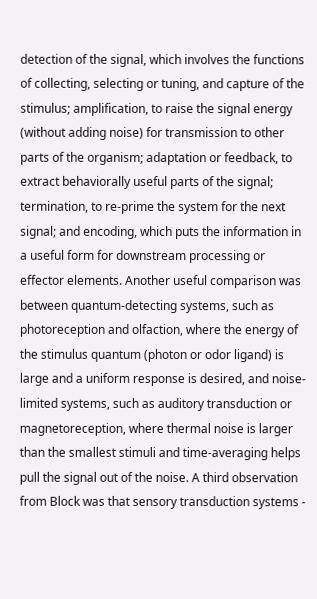detection of the signal, which involves the functions of collecting, selecting or tuning, and capture of the stimulus; amplification, to raise the signal energy (without adding noise) for transmission to other parts of the organism; adaptation or feedback, to extract behaviorally useful parts of the signal; termination, to re-prime the system for the next signal; and encoding, which puts the information in a useful form for downstream processing or effector elements. Another useful comparison was between quantum-detecting systems, such as photoreception and olfaction, where the energy of the stimulus quantum (photon or odor ligand) is large and a uniform response is desired, and noise-limited systems, such as auditory transduction or magnetoreception, where thermal noise is larger than the smallest stimuli and time-averaging helps pull the signal out of the noise. A third observation from Block was that sensory transduction systems -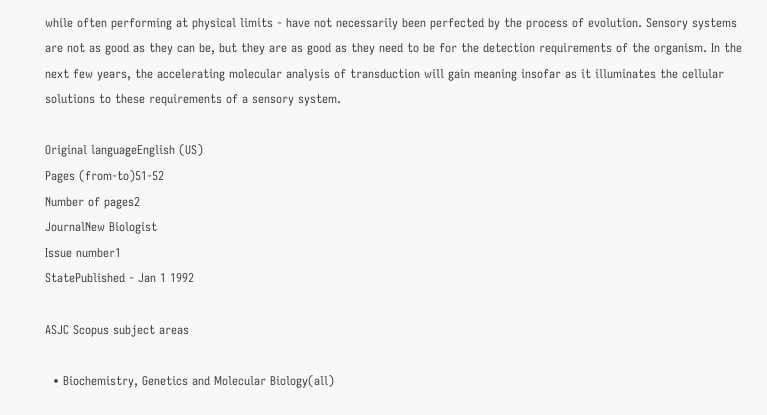while often performing at physical limits - have not necessarily been perfected by the process of evolution. Sensory systems are not as good as they can be, but they are as good as they need to be for the detection requirements of the organism. In the next few years, the accelerating molecular analysis of transduction will gain meaning insofar as it illuminates the cellular solutions to these requirements of a sensory system.

Original languageEnglish (US)
Pages (from-to)51-52
Number of pages2
JournalNew Biologist
Issue number1
StatePublished - Jan 1 1992

ASJC Scopus subject areas

  • Biochemistry, Genetics and Molecular Biology(all)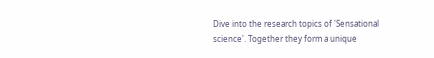Dive into the research topics of 'Sensational science'. Together they form a unique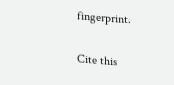fingerprint.

Cite this